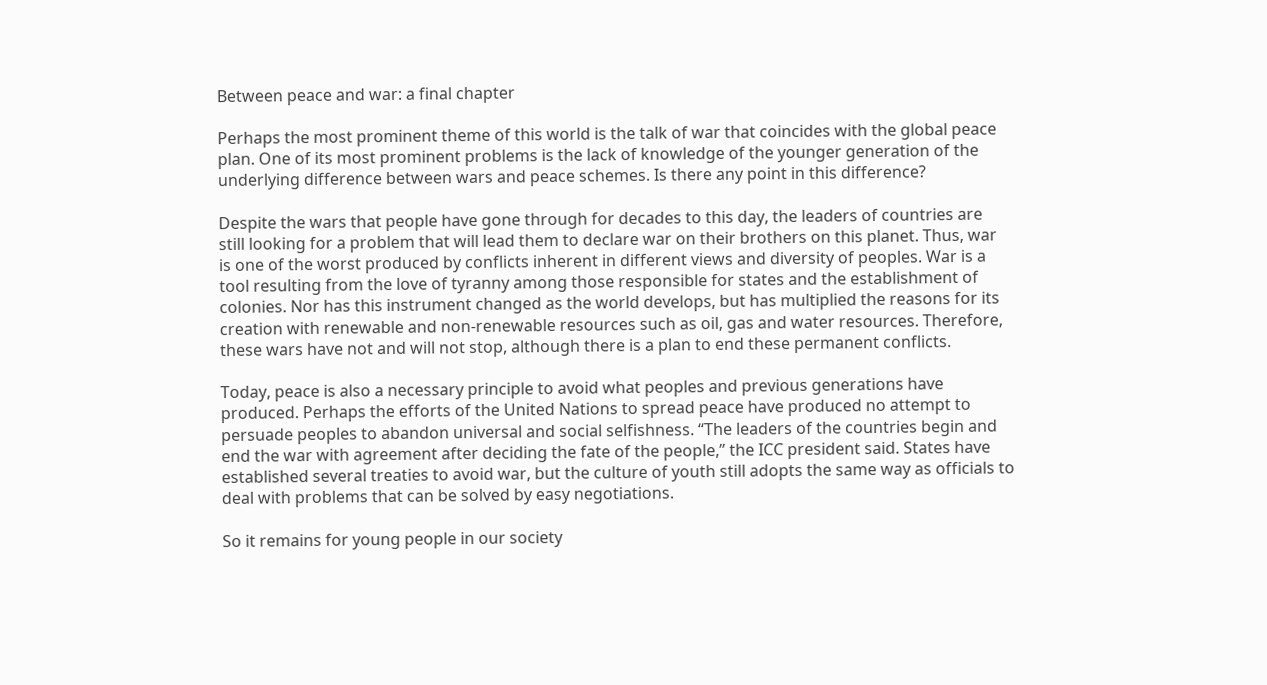Between peace and war: a final chapter

Perhaps the most prominent theme of this world is the talk of war that coincides with the global peace plan. One of its most prominent problems is the lack of knowledge of the younger generation of the underlying difference between wars and peace schemes. Is there any point in this difference?

Despite the wars that people have gone through for decades to this day, the leaders of countries are still looking for a problem that will lead them to declare war on their brothers on this planet. Thus, war is one of the worst produced by conflicts inherent in different views and diversity of peoples. War is a tool resulting from the love of tyranny among those responsible for states and the establishment of colonies. Nor has this instrument changed as the world develops, but has multiplied the reasons for its creation with renewable and non-renewable resources such as oil, gas and water resources. Therefore, these wars have not and will not stop, although there is a plan to end these permanent conflicts.

Today, peace is also a necessary principle to avoid what peoples and previous generations have produced. Perhaps the efforts of the United Nations to spread peace have produced no attempt to persuade peoples to abandon universal and social selfishness. “The leaders of the countries begin and end the war with agreement after deciding the fate of the people,” the ICC president said. States have established several treaties to avoid war, but the culture of youth still adopts the same way as officials to deal with problems that can be solved by easy negotiations.

So it remains for young people in our society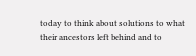today to think about solutions to what their ancestors left behind and to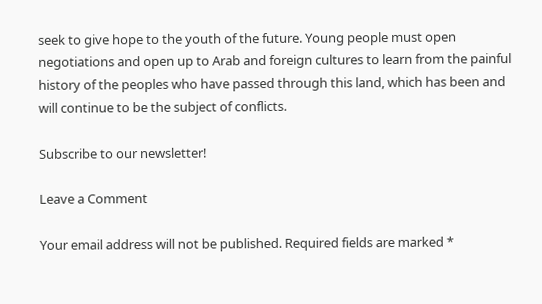seek to give hope to the youth of the future. Young people must open negotiations and open up to Arab and foreign cultures to learn from the painful history of the peoples who have passed through this land, which has been and will continue to be the subject of conflicts.

Subscribe to our newsletter!

Leave a Comment

Your email address will not be published. Required fields are marked *